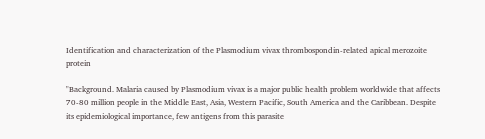Identification and characterization of the Plasmodium vivax thrombospondin-related apical merozoite protein

"Background. Malaria caused by Plasmodium vivax is a major public health problem worldwide that affects 70-80 million people in the Middle East, Asia, Western Pacific, South America and the Caribbean. Despite its epidemiological importance, few antigens from this parasite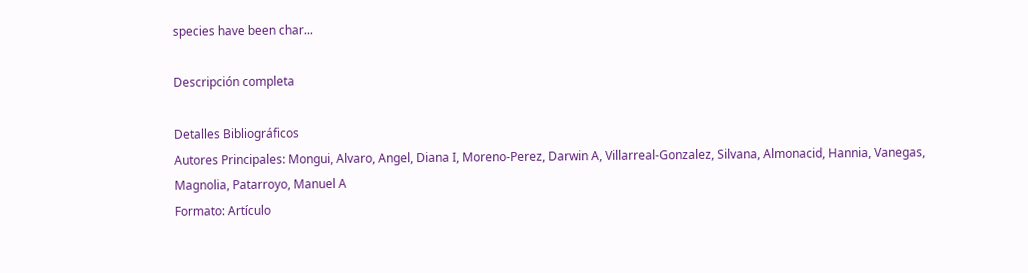species have been char...

Descripción completa

Detalles Bibliográficos
Autores Principales: Mongui, Alvaro, Angel, Diana I, Moreno-Perez, Darwin A, Villarreal-Gonzalez, Silvana, Almonacid, Hannia, Vanegas, Magnolia, Patarroyo, Manuel A
Formato: Artículo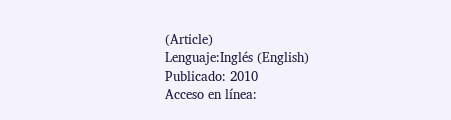(Article)
Lenguaje:Inglés (English)
Publicado: 2010
Acceso en línea: